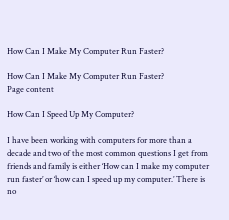How Can I Make My Computer Run Faster?

How Can I Make My Computer Run Faster?
Page content

How Can I Speed Up My Computer?

I have been working with computers for more than a decade and two of the most common questions I get from friends and family is either ‘How can I make my computer run faster’ or ‘how can I speed up my computer.’ There is no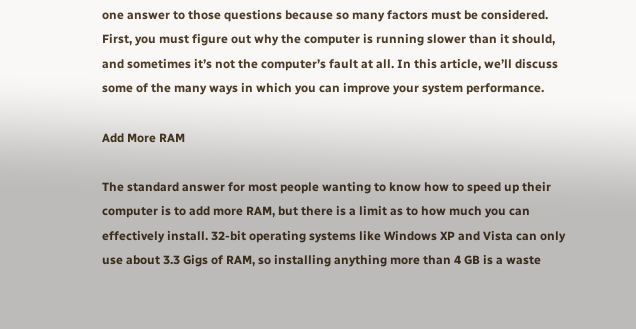one answer to those questions because so many factors must be considered. First, you must figure out why the computer is running slower than it should, and sometimes it’s not the computer’s fault at all. In this article, we’ll discuss some of the many ways in which you can improve your system performance.

Add More RAM

The standard answer for most people wanting to know how to speed up their computer is to add more RAM, but there is a limit as to how much you can effectively install. 32-bit operating systems like Windows XP and Vista can only use about 3.3 Gigs of RAM, so installing anything more than 4 GB is a waste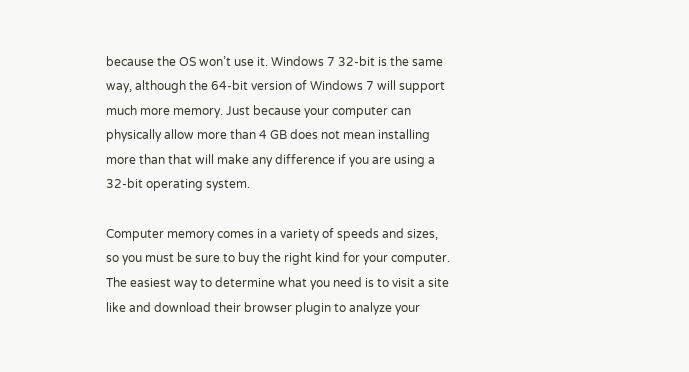because the OS won’t use it. Windows 7 32-bit is the same way, although the 64-bit version of Windows 7 will support much more memory. Just because your computer can physically allow more than 4 GB does not mean installing more than that will make any difference if you are using a 32-bit operating system.

Computer memory comes in a variety of speeds and sizes, so you must be sure to buy the right kind for your computer. The easiest way to determine what you need is to visit a site like and download their browser plugin to analyze your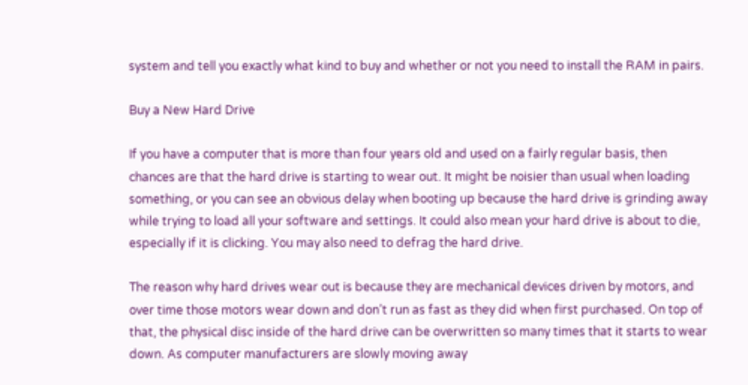system and tell you exactly what kind to buy and whether or not you need to install the RAM in pairs.

Buy a New Hard Drive

If you have a computer that is more than four years old and used on a fairly regular basis, then chances are that the hard drive is starting to wear out. It might be noisier than usual when loading something, or you can see an obvious delay when booting up because the hard drive is grinding away while trying to load all your software and settings. It could also mean your hard drive is about to die, especially if it is clicking. You may also need to defrag the hard drive.

The reason why hard drives wear out is because they are mechanical devices driven by motors, and over time those motors wear down and don’t run as fast as they did when first purchased. On top of that, the physical disc inside of the hard drive can be overwritten so many times that it starts to wear down. As computer manufacturers are slowly moving away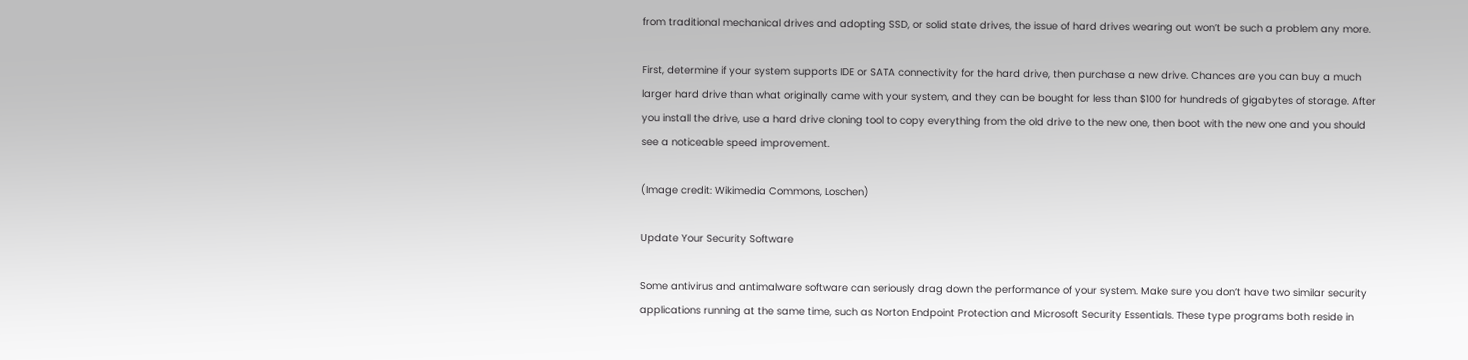from traditional mechanical drives and adopting SSD, or solid state drives, the issue of hard drives wearing out won’t be such a problem any more.

First, determine if your system supports IDE or SATA connectivity for the hard drive, then purchase a new drive. Chances are you can buy a much larger hard drive than what originally came with your system, and they can be bought for less than $100 for hundreds of gigabytes of storage. After you install the drive, use a hard drive cloning tool to copy everything from the old drive to the new one, then boot with the new one and you should see a noticeable speed improvement.

(Image credit: Wikimedia Commons, Loschen)

Update Your Security Software

Some antivirus and antimalware software can seriously drag down the performance of your system. Make sure you don’t have two similar security applications running at the same time, such as Norton Endpoint Protection and Microsoft Security Essentials. These type programs both reside in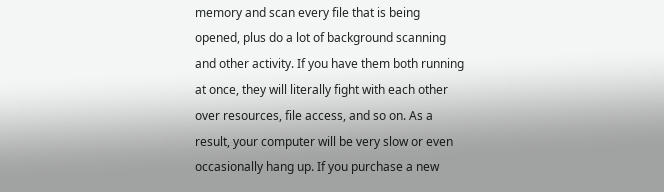memory and scan every file that is being opened, plus do a lot of background scanning and other activity. If you have them both running at once, they will literally fight with each other over resources, file access, and so on. As a result, your computer will be very slow or even occasionally hang up. If you purchase a new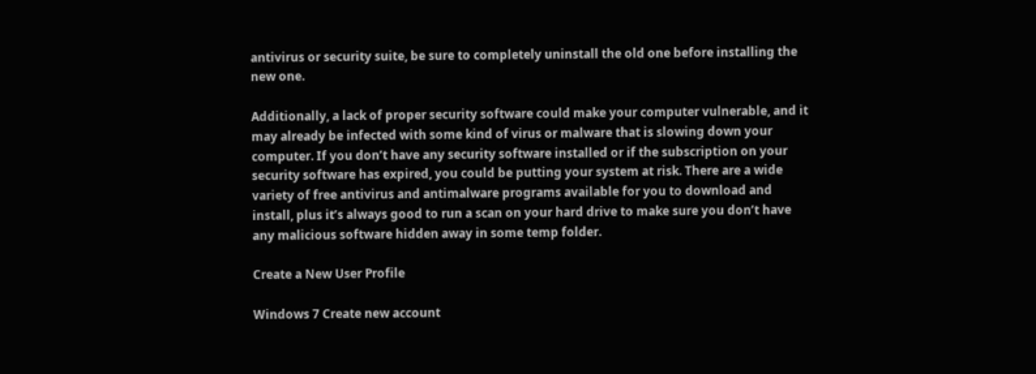antivirus or security suite, be sure to completely uninstall the old one before installing the new one.

Additionally, a lack of proper security software could make your computer vulnerable, and it may already be infected with some kind of virus or malware that is slowing down your computer. If you don’t have any security software installed or if the subscription on your security software has expired, you could be putting your system at risk. There are a wide variety of free antivirus and antimalware programs available for you to download and install, plus it’s always good to run a scan on your hard drive to make sure you don’t have any malicious software hidden away in some temp folder.

Create a New User Profile

Windows 7 Create new account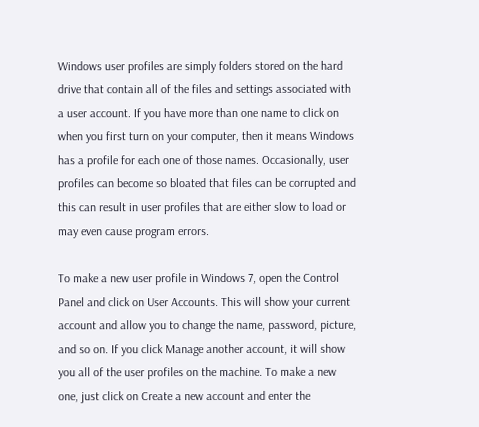Windows user profiles are simply folders stored on the hard drive that contain all of the files and settings associated with a user account. If you have more than one name to click on when you first turn on your computer, then it means Windows has a profile for each one of those names. Occasionally, user profiles can become so bloated that files can be corrupted and this can result in user profiles that are either slow to load or may even cause program errors.

To make a new user profile in Windows 7, open the Control Panel and click on User Accounts. This will show your current account and allow you to change the name, password, picture, and so on. If you click Manage another account, it will show you all of the user profiles on the machine. To make a new one, just click on Create a new account and enter the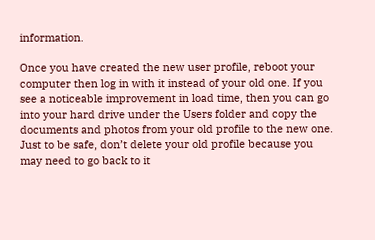information.

Once you have created the new user profile, reboot your computer then log in with it instead of your old one. If you see a noticeable improvement in load time, then you can go into your hard drive under the Users folder and copy the documents and photos from your old profile to the new one. Just to be safe, don’t delete your old profile because you may need to go back to it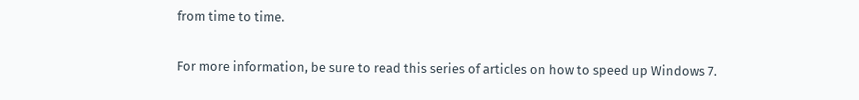from time to time.

For more information, be sure to read this series of articles on how to speed up Windows 7.